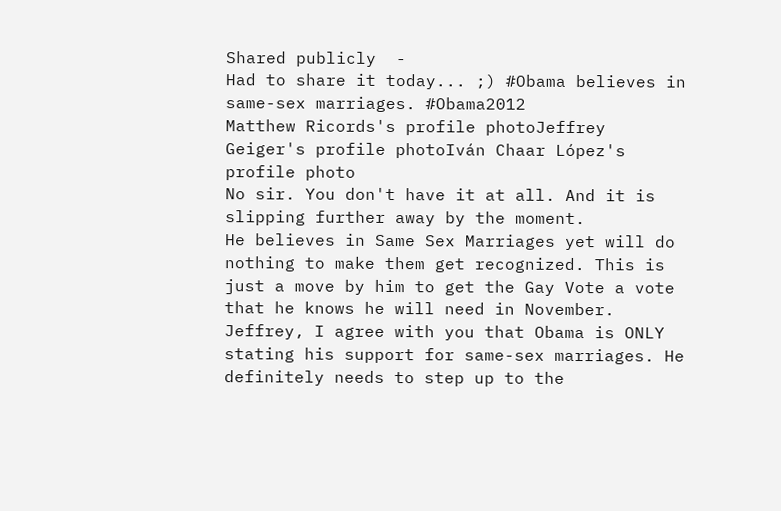Shared publicly  -
Had to share it today... ;) #Obama believes in same-sex marriages. #Obama2012
Matthew Ricords's profile photoJeffrey Geiger's profile photoIván Chaar López's profile photo
No sir. You don't have it at all. And it is slipping further away by the moment.
He believes in Same Sex Marriages yet will do nothing to make them get recognized. This is just a move by him to get the Gay Vote a vote that he knows he will need in November.
Jeffrey, I agree with you that Obama is ONLY stating his support for same-sex marriages. He definitely needs to step up to the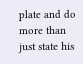plate and do more than just state his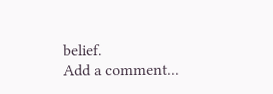belief.
Add a comment...